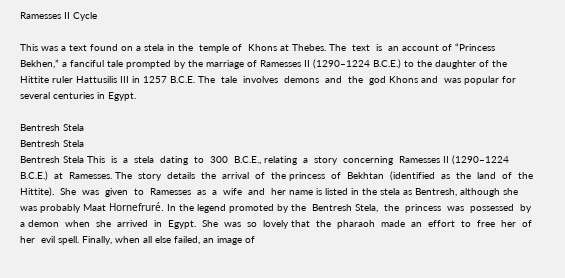Ramesses II Cycle

This was a text found on a stela in the  temple of  Khons at Thebes. The  text  is  an account of “Princess Bekhen,” a fanciful tale prompted by the marriage of Ramesses II (1290–1224 B.C.E.) to the daughter of the Hittite ruler Hattusilis III in 1257 B.C.E. The  tale  involves  demons  and  the  god Khons and  was popular for several centuries in Egypt.

Bentresh Stela
Bentresh Stela
Bentresh Stela This  is  a  stela  dating  to  300  B.C.E., relating  a  story  concerning  Ramesses II (1290–1224 B.C.E.)  at  Ramesses. The  story  details  the  arrival  of  the princess  of  Bekhtan  (identified  as  the  land  of  the  Hittite).  She  was  given  to  Ramesses  as  a  wife  and  her name is listed in the stela as Bentresh, although she was probably Maat Hornefruré. In the legend promoted by the  Bentresh Stela,  the  princess  was  possessed  by  a demon  when  she  arrived  in  Egypt.  She  was  so  lovely that  the  pharaoh  made  an  effort  to  free  her  of  her  evil spell. Finally, when all else failed, an image of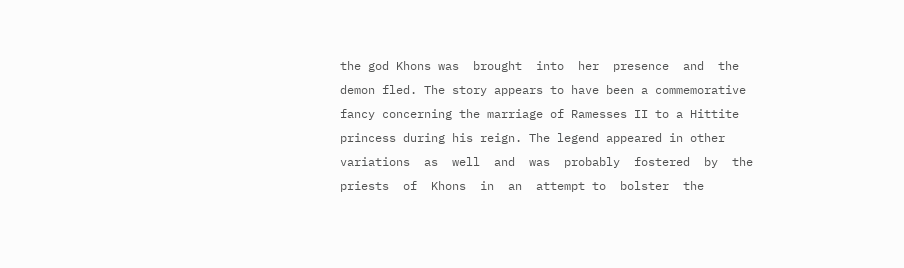the god Khons was  brought  into  her  presence  and  the  demon fled. The story appears to have been a commemorative fancy concerning the marriage of Ramesses II to a Hittite princess during his reign. The legend appeared in other variations  as  well  and  was  probably  fostered  by  the priests  of  Khons  in  an  attempt to  bolster  the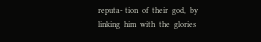reputa- tion  of  their  god,  by  linking  him  with  the  glories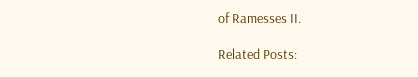of Ramesses II.

Related Posts: